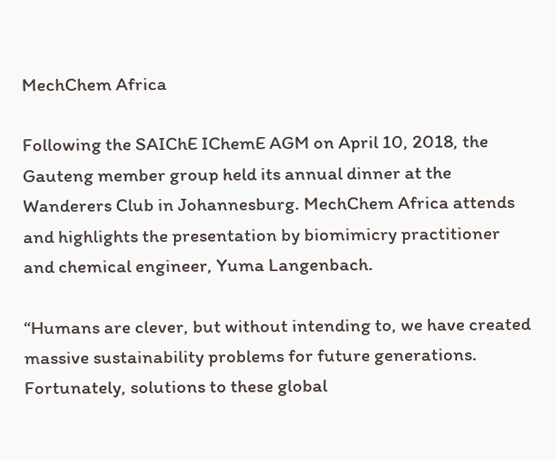MechChem Africa

Following the SAIChE IChemE AGM on April 10, 2018, the Gauteng member group held its annual dinner at the Wanderers Club in Johannesburg. MechChem Africa attends and highlights the presentation by biomimicry practitioner and chemical engineer, Yuma Langenbach.

“Humans are clever, but without intending to, we have created massive sustainability problems for future generations. Fortunately, solutions to these global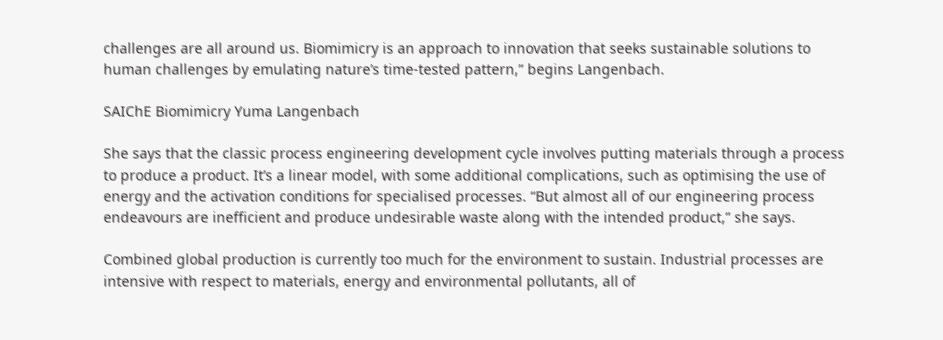challenges are all around us. Biomimicry is an approach to innovation that seeks sustainable solutions to human challenges by emulating nature’s time-tested pattern,” begins Langenbach.

SAIChE Biomimicry Yuma Langenbach

She says that the classic process engineering development cycle involves putting materials through a process to produce a product. It’s a linear model, with some additional complications, such as optimising the use of energy and the activation conditions for specialised processes. “But almost all of our engineering process endeavours are inefficient and produce undesirable waste along with the intended product,” she says.

Combined global production is currently too much for the environment to sustain. Industrial processes are intensive with respect to materials, energy and environmental pollutants, all of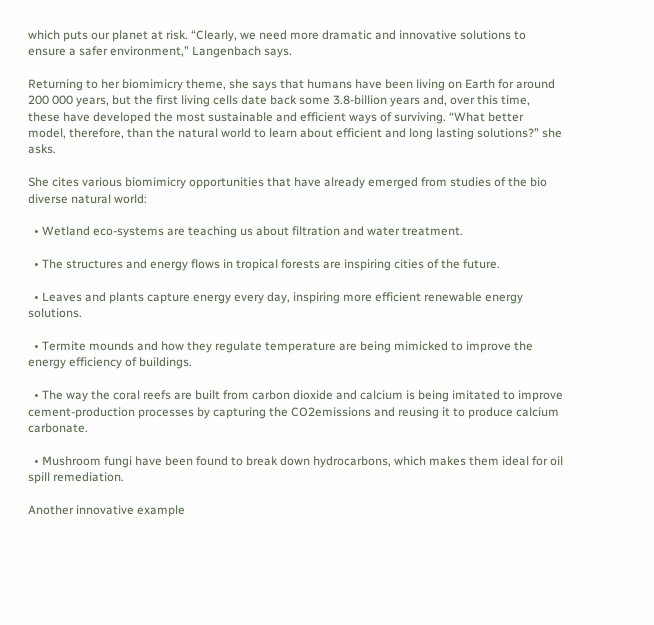which puts our planet at risk. “Clearly, we need more dramatic and innovative solutions to ensure a safer environment,” Langenbach says.

Returning to her biomimicry theme, she says that humans have been living on Earth for around 200 000 years, but the first living cells date back some 3.8-billion years and, over this time, these have developed the most sustainable and efficient ways of surviving. “What better model, therefore, than the natural world to learn about efficient and long lasting solutions?” she asks.

She cites various biomimicry opportunities that have already emerged from studies of the bio diverse natural world:

  • Wetland eco-systems are teaching us about filtration and water treatment.

  • The structures and energy flows in tropical forests are inspiring cities of the future.

  • Leaves and plants capture energy every day, inspiring more efficient renewable energy solutions.

  • Termite mounds and how they regulate temperature are being mimicked to improve the energy efficiency of buildings.

  • The way the coral reefs are built from carbon dioxide and calcium is being imitated to improve cement-production processes by capturing the CO2emissions and reusing it to produce calcium carbonate.

  • Mushroom fungi have been found to break down hydrocarbons, which makes them ideal for oil spill remediation.

Another innovative example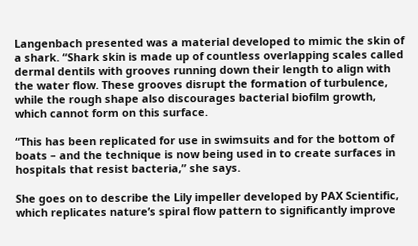Langenbach presented was a material developed to mimic the skin of a shark. “Shark skin is made up of countless overlapping scales called dermal dentils with grooves running down their length to align with the water flow. These grooves disrupt the formation of turbulence, while the rough shape also discourages bacterial biofilm growth, which cannot form on this surface.

“This has been replicated for use in swimsuits and for the bottom of boats – and the technique is now being used in to create surfaces in hospitals that resist bacteria,” she says.

She goes on to describe the Lily impeller developed by PAX Scientific, which replicates nature’s spiral flow pattern to significantly improve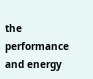the performance and energy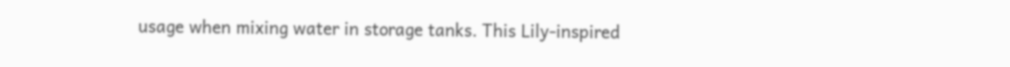usage when mixing water in storage tanks. This Lily-inspired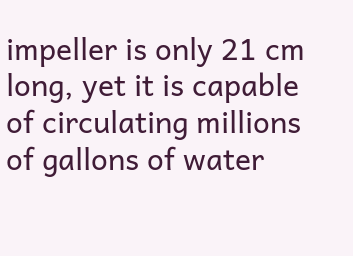impeller is only 21 cm long, yet it is capable of circulating millions of gallons of water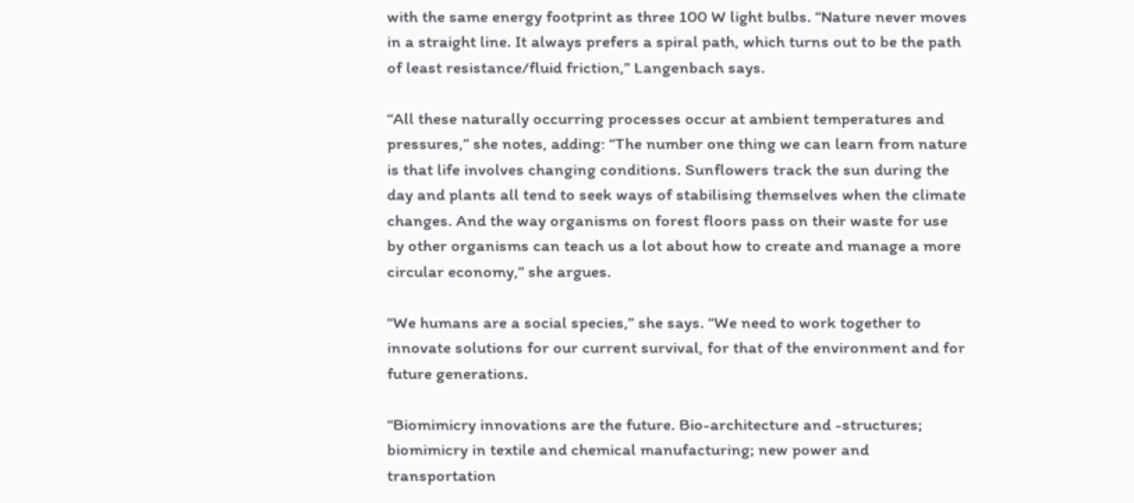with the same energy footprint as three 100 W light bulbs. “Nature never moves in a straight line. It always prefers a spiral path, which turns out to be the path of least resistance/fluid friction,” Langenbach says.

“All these naturally occurring processes occur at ambient temperatures and pressures,” she notes, adding: “The number one thing we can learn from nature is that life involves changing conditions. Sunflowers track the sun during the day and plants all tend to seek ways of stabilising themselves when the climate changes. And the way organisms on forest floors pass on their waste for use by other organisms can teach us a lot about how to create and manage a more circular economy,” she argues.

“We humans are a social species,” she says. “We need to work together to innovate solutions for our current survival, for that of the environment and for future generations.

“Biomimicry innovations are the future. Bio-architecture and -structures; biomimicry in textile and chemical manufacturing; new power and transportation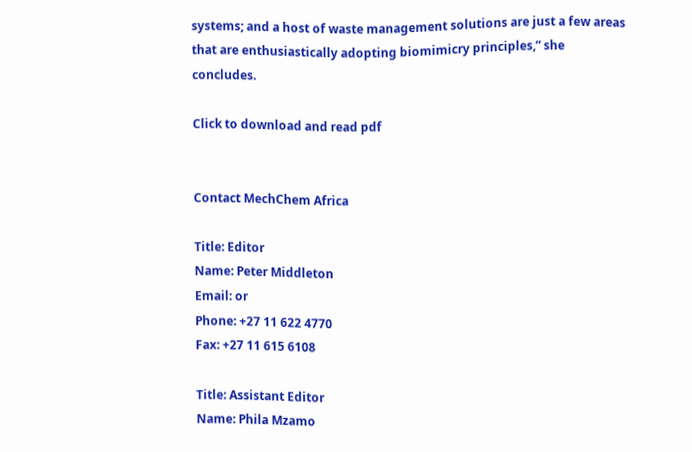systems; and a host of waste management solutions are just a few areas that are enthusiastically adopting biomimicry principles,” she concludes.

Click to download and read pdf


Contact MechChem Africa

Title: Editor
Name: Peter Middleton
Email: or
Phone: +27 11 622 4770
Fax: +27 11 615 6108

Title: Assistant Editor
Name: Phila Mzamo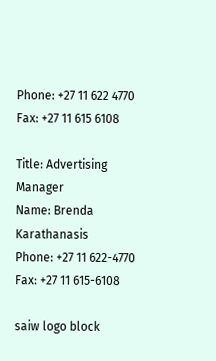Phone: +27 11 622 4770
Fax: +27 11 615 6108

Title: Advertising Manager
Name: Brenda Karathanasis
Phone: +27 11 622-4770
Fax: +27 11 615-6108

saiw logo block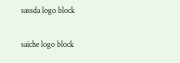sassda logo block

saiche logo block